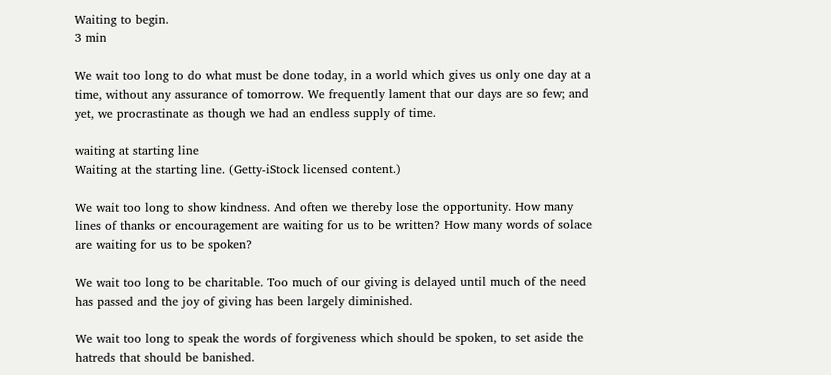Waiting to begin.
3 min

We wait too long to do what must be done today, in a world which gives us only one day at a time, without any assurance of tomorrow. We frequently lament that our days are so few; and yet, we procrastinate as though we had an endless supply of time.

waiting at starting line
Waiting at the starting line. (Getty-iStock licensed content.)

We wait too long to show kindness. And often we thereby lose the opportunity. How many lines of thanks or encouragement are waiting for us to be written? How many words of solace are waiting for us to be spoken?

We wait too long to be charitable. Too much of our giving is delayed until much of the need has passed and the joy of giving has been largely diminished.

We wait too long to speak the words of forgiveness which should be spoken, to set aside the hatreds that should be banished.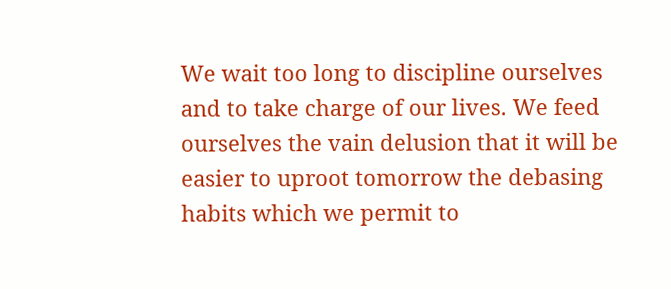We wait too long to discipline ourselves and to take charge of our lives. We feed ourselves the vain delusion that it will be easier to uproot tomorrow the debasing habits which we permit to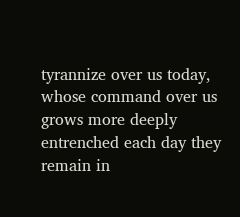tyrannize over us today, whose command over us grows more deeply entrenched each day they remain in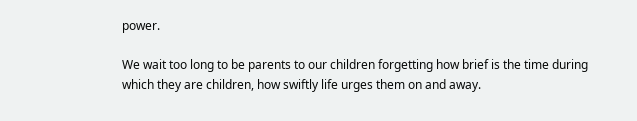power.

We wait too long to be parents to our children forgetting how brief is the time during which they are children, how swiftly life urges them on and away.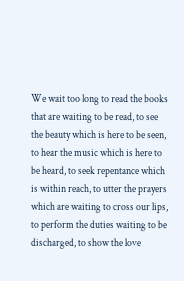We wait too long to read the books that are waiting to be read, to see the beauty which is here to be seen, to hear the music which is here to be heard, to seek repentance which is within reach, to utter the prayers which are waiting to cross our lips, to perform the duties waiting to be discharged, to show the love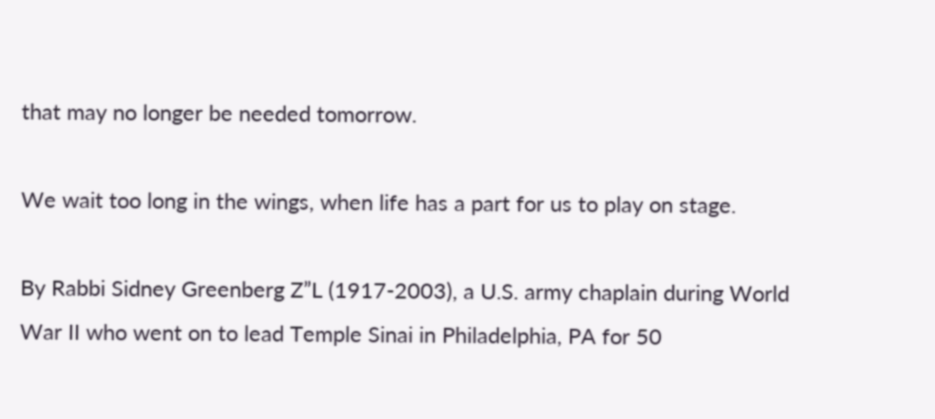that may no longer be needed tomorrow.

We wait too long in the wings, when life has a part for us to play on stage.

By Rabbi Sidney Greenberg Z”L (1917-2003), a U.S. army chaplain during World War II who went on to lead Temple Sinai in Philadelphia, PA for 50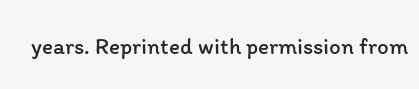years. Reprinted with permission from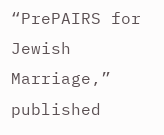“PrePAIRS for Jewish Marriage,” published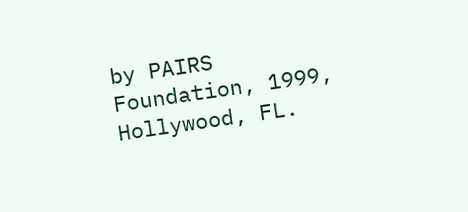by PAIRS Foundation, 1999, Hollywood, FL.